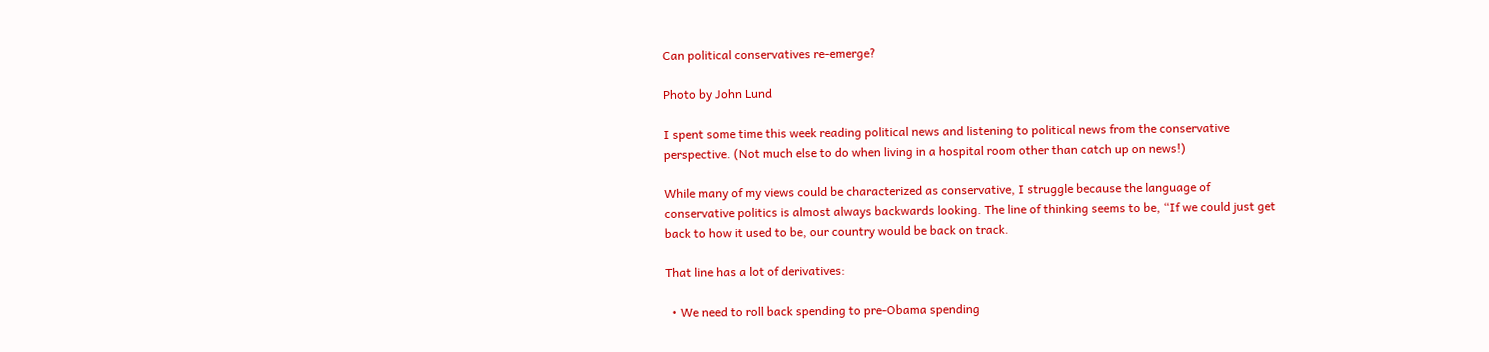Can political conservatives re-emerge?

Photo by John Lund

I spent some time this week reading political news and listening to political news from the conservative perspective. (Not much else to do when living in a hospital room other than catch up on news!)

While many of my views could be characterized as conservative, I struggle because the language of conservative politics is almost always backwards looking. The line of thinking seems to be, “If we could just get back to how it used to be, our country would be back on track.

That line has a lot of derivatives:

  • We need to roll back spending to pre-Obama spending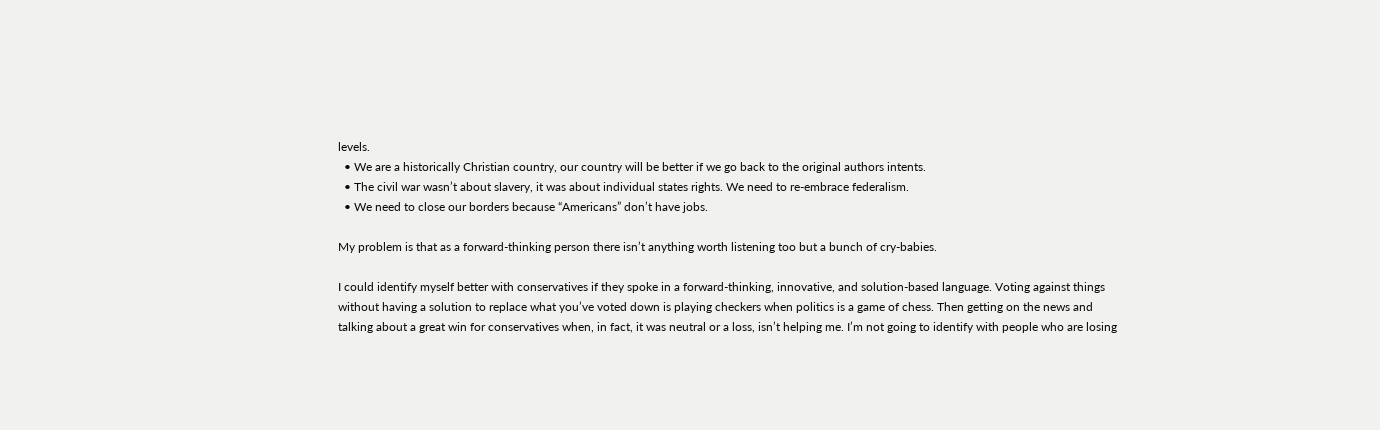levels.
  • We are a historically Christian country, our country will be better if we go back to the original authors intents.
  • The civil war wasn’t about slavery, it was about individual states rights. We need to re-embrace federalism.
  • We need to close our borders because “Americans” don’t have jobs.

My problem is that as a forward-thinking person there isn’t anything worth listening too but a bunch of cry-babies.

I could identify myself better with conservatives if they spoke in a forward-thinking, innovative, and solution-based language. Voting against things without having a solution to replace what you’ve voted down is playing checkers when politics is a game of chess. Then getting on the news and talking about a great win for conservatives when, in fact, it was neutral or a loss, isn’t helping me. I’m not going to identify with people who are losing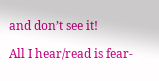and don’t see it!

All I hear/read is fear-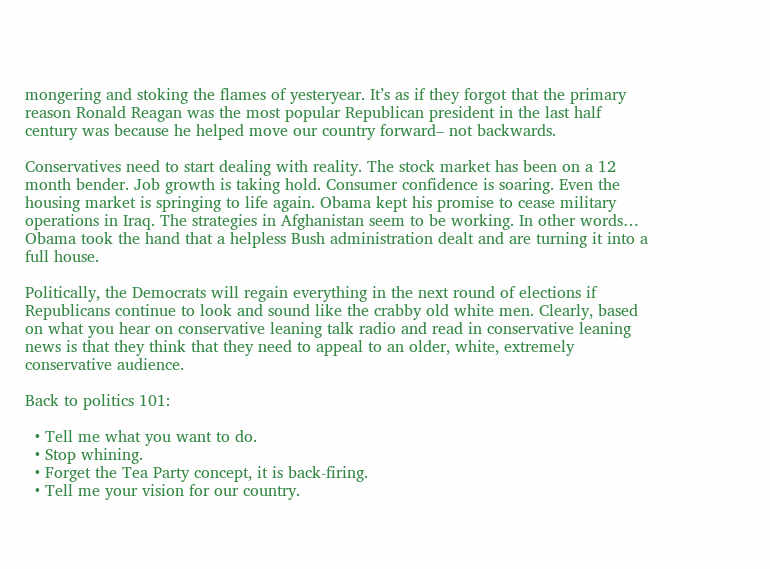mongering and stoking the flames of yesteryear. It’s as if they forgot that the primary reason Ronald Reagan was the most popular Republican president in the last half century was because he helped move our country forward– not backwards.

Conservatives need to start dealing with reality. The stock market has been on a 12 month bender. Job growth is taking hold. Consumer confidence is soaring. Even the housing market is springing to life again. Obama kept his promise to cease military operations in Iraq. The strategies in Afghanistan seem to be working. In other words… Obama took the hand that a helpless Bush administration dealt and are turning it into a full house.

Politically, the Democrats will regain everything in the next round of elections if Republicans continue to look and sound like the crabby old white men. Clearly, based on what you hear on conservative leaning talk radio and read in conservative leaning news is that they think that they need to appeal to an older, white, extremely conservative audience.

Back to politics 101:

  • Tell me what you want to do.
  • Stop whining.
  • Forget the Tea Party concept, it is back-firing.
  • Tell me your vision for our country.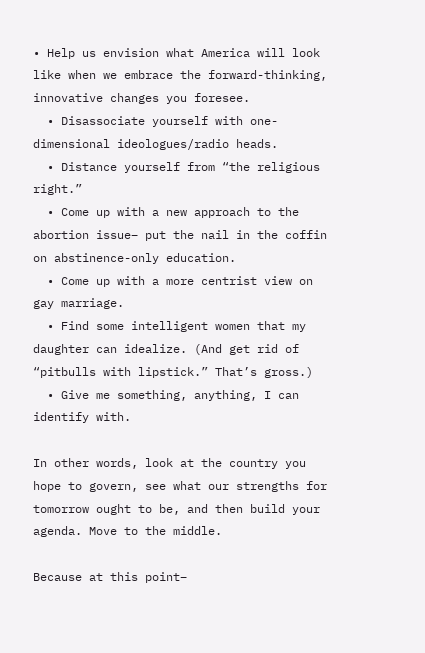• Help us envision what America will look like when we embrace the forward-thinking, innovative changes you foresee.
  • Disassociate yourself with one-dimensional ideologues/radio heads.
  • Distance yourself from “the religious right.”
  • Come up with a new approach to the abortion issue– put the nail in the coffin on abstinence-only education.
  • Come up with a more centrist view on gay marriage.
  • Find some intelligent women that my daughter can idealize. (And get rid of “pitbulls with lipstick.” That’s gross.)
  • Give me something, anything, I can identify with.

In other words, look at the country you hope to govern, see what our strengths for tomorrow ought to be, and then build your agenda. Move to the middle.

Because at this point–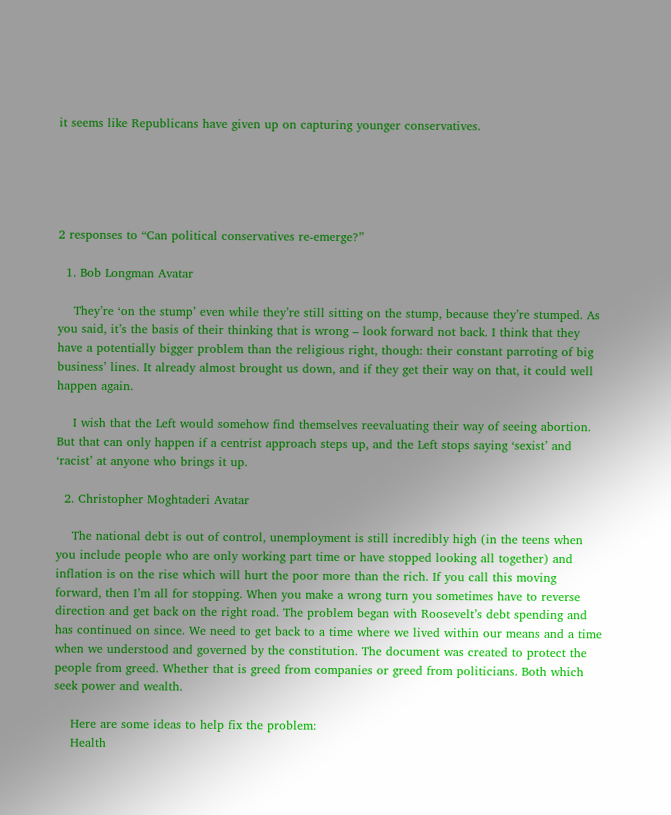it seems like Republicans have given up on capturing younger conservatives.





2 responses to “Can political conservatives re-emerge?”

  1. Bob Longman Avatar

    They’re ‘on the stump’ even while they’re still sitting on the stump, because they’re stumped. As you said, it’s the basis of their thinking that is wrong – look forward not back. I think that they have a potentially bigger problem than the religious right, though: their constant parroting of big business’ lines. It already almost brought us down, and if they get their way on that, it could well happen again.

    I wish that the Left would somehow find themselves reevaluating their way of seeing abortion. But that can only happen if a centrist approach steps up, and the Left stops saying ‘sexist’ and ‘racist’ at anyone who brings it up.

  2. Christopher Moghtaderi Avatar

    The national debt is out of control, unemployment is still incredibly high (in the teens when you include people who are only working part time or have stopped looking all together) and inflation is on the rise which will hurt the poor more than the rich. If you call this moving forward, then I’m all for stopping. When you make a wrong turn you sometimes have to reverse direction and get back on the right road. The problem began with Roosevelt’s debt spending and has continued on since. We need to get back to a time where we lived within our means and a time when we understood and governed by the constitution. The document was created to protect the people from greed. Whether that is greed from companies or greed from politicians. Both which seek power and wealth.

    Here are some ideas to help fix the problem:
    Health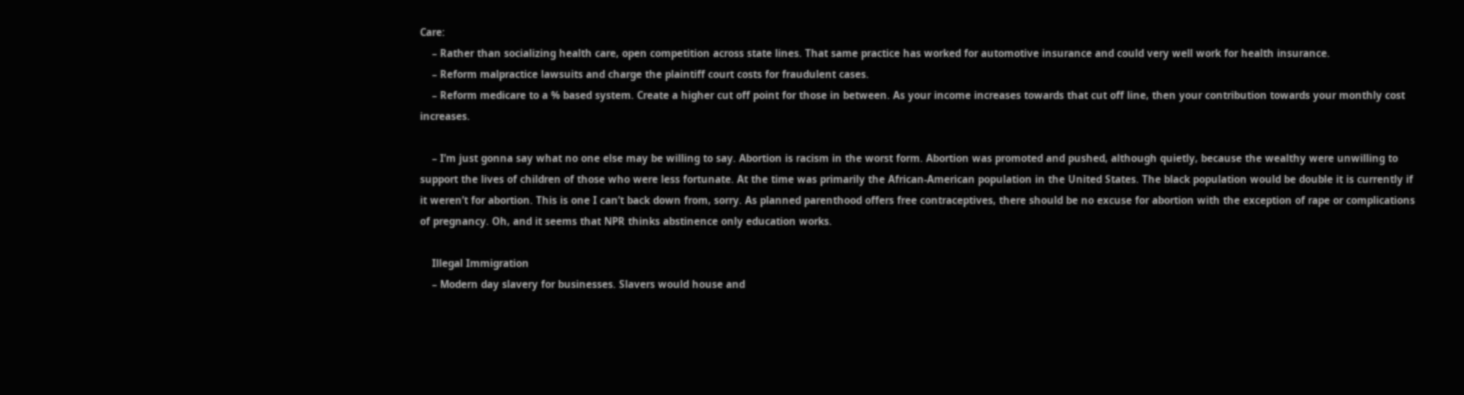Care:
    – Rather than socializing health care, open competition across state lines. That same practice has worked for automotive insurance and could very well work for health insurance.
    – Reform malpractice lawsuits and charge the plaintiff court costs for fraudulent cases.
    – Reform medicare to a % based system. Create a higher cut off point for those in between. As your income increases towards that cut off line, then your contribution towards your monthly cost increases.

    – I’m just gonna say what no one else may be willing to say. Abortion is racism in the worst form. Abortion was promoted and pushed, although quietly, because the wealthy were unwilling to support the lives of children of those who were less fortunate. At the time was primarily the African-American population in the United States. The black population would be double it is currently if it weren’t for abortion. This is one I can’t back down from, sorry. As planned parenthood offers free contraceptives, there should be no excuse for abortion with the exception of rape or complications of pregnancy. Oh, and it seems that NPR thinks abstinence only education works.

    Illegal Immigration
    – Modern day slavery for businesses. Slavers would house and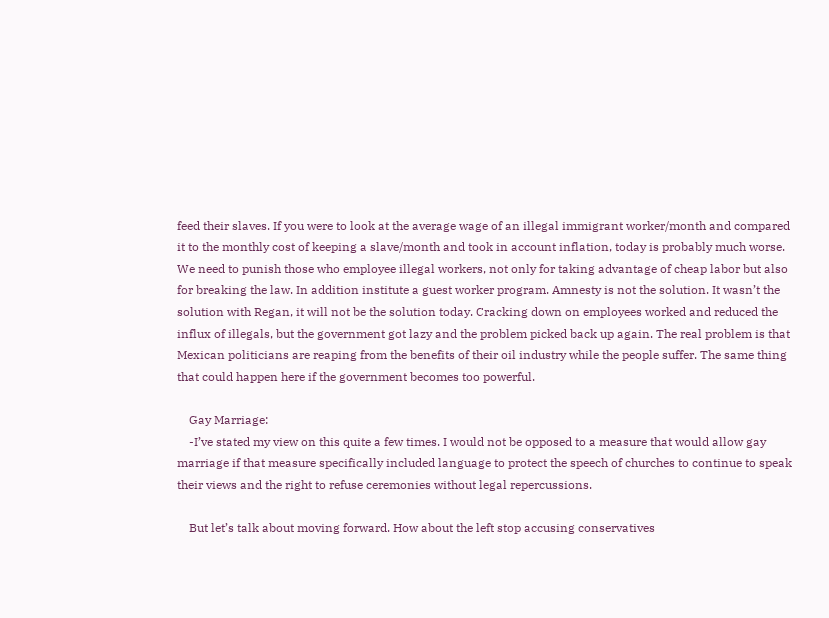feed their slaves. If you were to look at the average wage of an illegal immigrant worker/month and compared it to the monthly cost of keeping a slave/month and took in account inflation, today is probably much worse. We need to punish those who employee illegal workers, not only for taking advantage of cheap labor but also for breaking the law. In addition institute a guest worker program. Amnesty is not the solution. It wasn’t the solution with Regan, it will not be the solution today. Cracking down on employees worked and reduced the influx of illegals, but the government got lazy and the problem picked back up again. The real problem is that Mexican politicians are reaping from the benefits of their oil industry while the people suffer. The same thing that could happen here if the government becomes too powerful.

    Gay Marriage:
    -I’ve stated my view on this quite a few times. I would not be opposed to a measure that would allow gay marriage if that measure specifically included language to protect the speech of churches to continue to speak their views and the right to refuse ceremonies without legal repercussions.

    But let’s talk about moving forward. How about the left stop accusing conservatives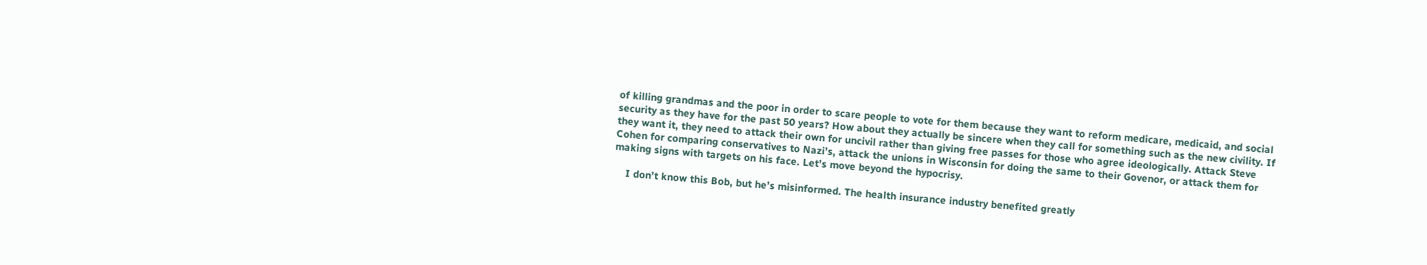of killing grandmas and the poor in order to scare people to vote for them because they want to reform medicare, medicaid, and social security as they have for the past 50 years? How about they actually be sincere when they call for something such as the new civility. If they want it, they need to attack their own for uncivil rather than giving free passes for those who agree ideologically. Attack Steve Cohen for comparing conservatives to Nazi’s, attack the unions in Wisconsin for doing the same to their Govenor, or attack them for making signs with targets on his face. Let’s move beyond the hypocrisy.

    I don’t know this Bob, but he’s misinformed. The health insurance industry benefited greatly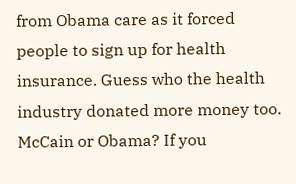from Obama care as it forced people to sign up for health insurance. Guess who the health industry donated more money too. McCain or Obama? If you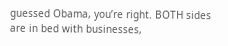guessed Obama, you’re right. BOTH sides are in bed with businesses,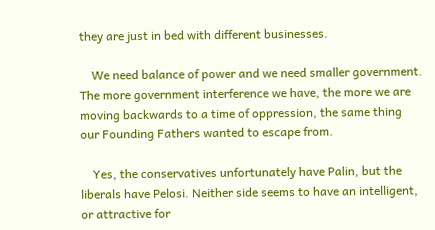they are just in bed with different businesses.

    We need balance of power and we need smaller government. The more government interference we have, the more we are moving backwards to a time of oppression, the same thing our Founding Fathers wanted to escape from.

    Yes, the conservatives unfortunately have Palin, but the liberals have Pelosi. Neither side seems to have an intelligent, or attractive for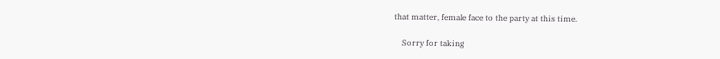that matter, female face to the party at this time.

    Sorry for taking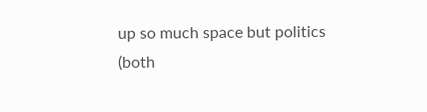up so much space but politics (both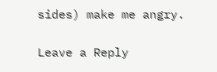sides) make me angry.

Leave a Reply